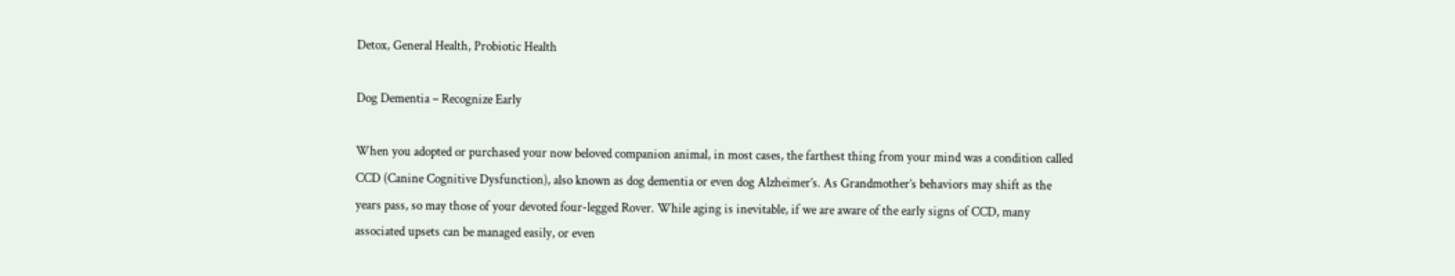Detox, General Health, Probiotic Health

Dog Dementia – Recognize Early

When you adopted or purchased your now beloved companion animal, in most cases, the farthest thing from your mind was a condition called CCD (Canine Cognitive Dysfunction), also known as dog dementia or even dog Alzheimer’s. As Grandmother’s behaviors may shift as the years pass, so may those of your devoted four-legged Rover. While aging is inevitable, if we are aware of the early signs of CCD, many associated upsets can be managed easily, or even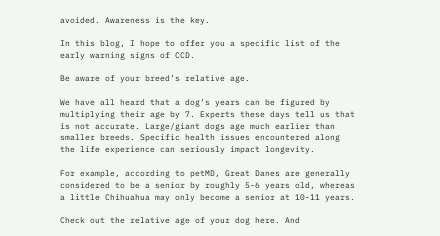avoided. Awareness is the key.

In this blog, I hope to offer you a specific list of the early warning signs of CCD.

Be aware of your breed’s relative age.

We have all heard that a dog’s years can be figured by multiplying their age by 7. Experts these days tell us that is not accurate. Large/giant dogs age much earlier than smaller breeds. Specific health issues encountered along the life experience can seriously impact longevity.

For example, according to petMD, Great Danes are generally considered to be a senior by roughly 5-6 years old, whereas a little Chihuahua may only become a senior at 10-11 years.

Check out the relative age of your dog here. And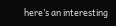here’s an interesting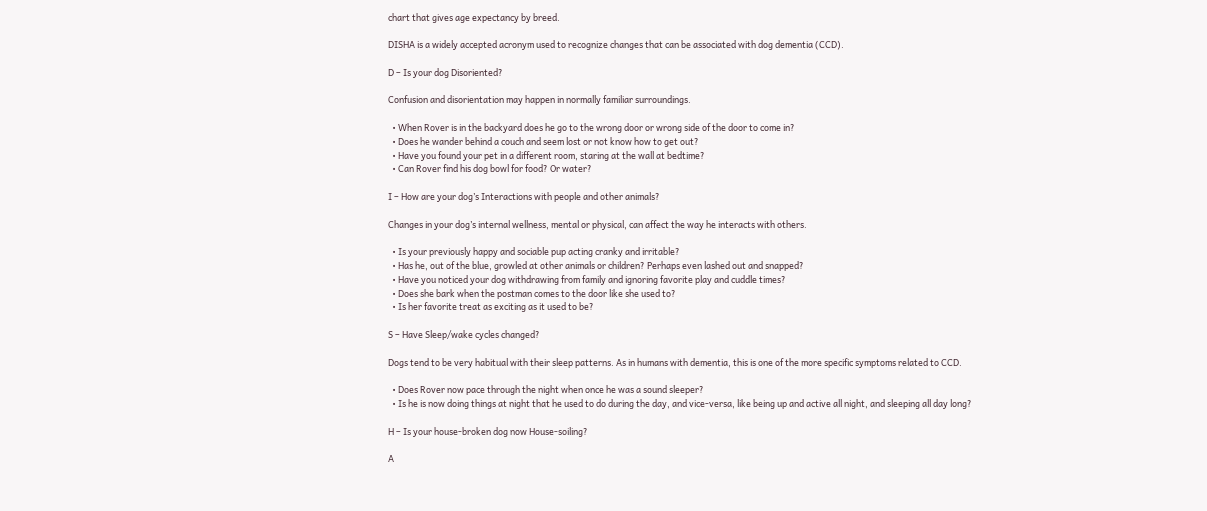chart that gives age expectancy by breed.

DISHA is a widely accepted acronym used to recognize changes that can be associated with dog dementia (CCD).

D – Is your dog Disoriented?

Confusion and disorientation may happen in normally familiar surroundings.

  • When Rover is in the backyard does he go to the wrong door or wrong side of the door to come in?
  • Does he wander behind a couch and seem lost or not know how to get out?
  • Have you found your pet in a different room, staring at the wall at bedtime?
  • Can Rover find his dog bowl for food? Or water?

I – How are your dog’s Interactions with people and other animals?

Changes in your dog’s internal wellness, mental or physical, can affect the way he interacts with others.

  • Is your previously happy and sociable pup acting cranky and irritable?
  • Has he, out of the blue, growled at other animals or children? Perhaps even lashed out and snapped?
  • Have you noticed your dog withdrawing from family and ignoring favorite play and cuddle times?
  • Does she bark when the postman comes to the door like she used to?
  • Is her favorite treat as exciting as it used to be?

S – Have Sleep/wake cycles changed?

Dogs tend to be very habitual with their sleep patterns. As in humans with dementia, this is one of the more specific symptoms related to CCD.

  • Does Rover now pace through the night when once he was a sound sleeper?
  • Is he is now doing things at night that he used to do during the day, and vice-versa, like being up and active all night, and sleeping all day long?

H – Is your house-broken dog now House-soiling?

A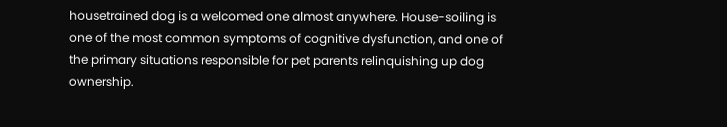housetrained dog is a welcomed one almost anywhere. House-soiling is one of the most common symptoms of cognitive dysfunction, and one of the primary situations responsible for pet parents relinquishing up dog ownership.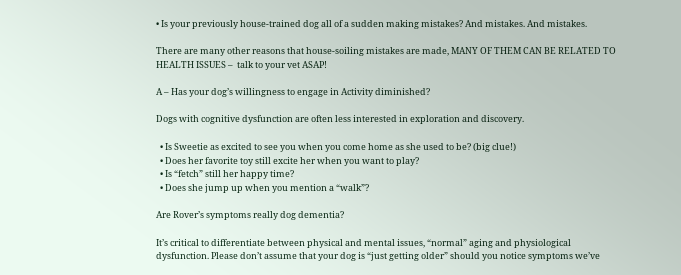• Is your previously house-trained dog all of a sudden making mistakes? And mistakes. And mistakes.

There are many other reasons that house-soiling mistakes are made, MANY OF THEM CAN BE RELATED TO HEALTH ISSUES –  talk to your vet ASAP!

A – Has your dog’s willingness to engage in Activity diminished?

Dogs with cognitive dysfunction are often less interested in exploration and discovery.

  • Is Sweetie as excited to see you when you come home as she used to be? (big clue!)
  • Does her favorite toy still excite her when you want to play?
  • Is “fetch” still her happy time?
  • Does she jump up when you mention a “walk”?

Are Rover’s symptoms really dog dementia?

It’s critical to differentiate between physical and mental issues, “normal” aging and physiological dysfunction. Please don’t assume that your dog is “just getting older” should you notice symptoms we’ve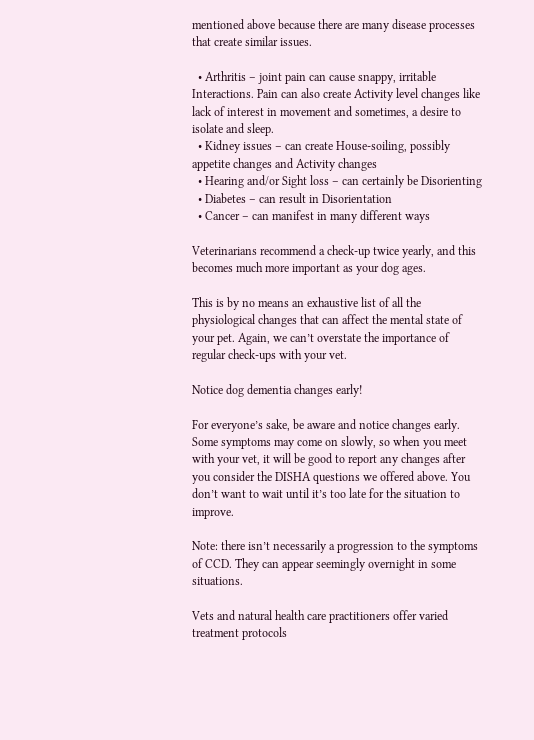mentioned above because there are many disease processes that create similar issues.

  • Arthritis – joint pain can cause snappy, irritable Interactions. Pain can also create Activity level changes like lack of interest in movement and sometimes, a desire to isolate and sleep.
  • Kidney issues – can create House-soiling, possibly appetite changes and Activity changes
  • Hearing and/or Sight loss – can certainly be Disorienting
  • Diabetes – can result in Disorientation
  • Cancer – can manifest in many different ways

Veterinarians recommend a check-up twice yearly, and this becomes much more important as your dog ages.

This is by no means an exhaustive list of all the physiological changes that can affect the mental state of your pet. Again, we can’t overstate the importance of regular check-ups with your vet.

Notice dog dementia changes early!

For everyone’s sake, be aware and notice changes early. Some symptoms may come on slowly, so when you meet with your vet, it will be good to report any changes after you consider the DISHA questions we offered above. You don’t want to wait until it’s too late for the situation to improve.

Note: there isn’t necessarily a progression to the symptoms of CCD. They can appear seemingly overnight in some situations.

Vets and natural health care practitioners offer varied treatment protocols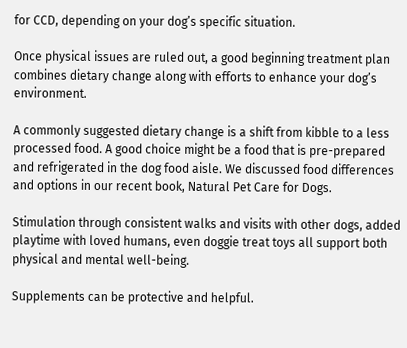for CCD, depending on your dog’s specific situation.

Once physical issues are ruled out, a good beginning treatment plan combines dietary change along with efforts to enhance your dog’s environment.

A commonly suggested dietary change is a shift from kibble to a less processed food. A good choice might be a food that is pre-prepared and refrigerated in the dog food aisle. We discussed food differences and options in our recent book, Natural Pet Care for Dogs.

Stimulation through consistent walks and visits with other dogs, added playtime with loved humans, even doggie treat toys all support both physical and mental well-being.

Supplements can be protective and helpful.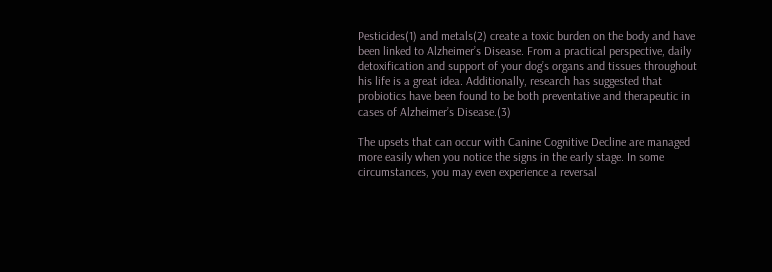Pesticides(1) and metals(2) create a toxic burden on the body and have been linked to Alzheimer’s Disease. From a practical perspective, daily detoxification and support of your dog’s organs and tissues throughout his life is a great idea. Additionally, research has suggested that probiotics have been found to be both preventative and therapeutic in cases of Alzheimer’s Disease.(3)

The upsets that can occur with Canine Cognitive Decline are managed more easily when you notice the signs in the early stage. In some circumstances, you may even experience a reversal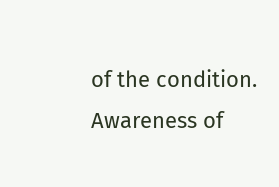of the condition. Awareness of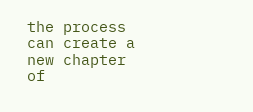the process can create a new chapter of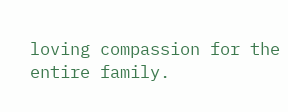loving compassion for the entire family.